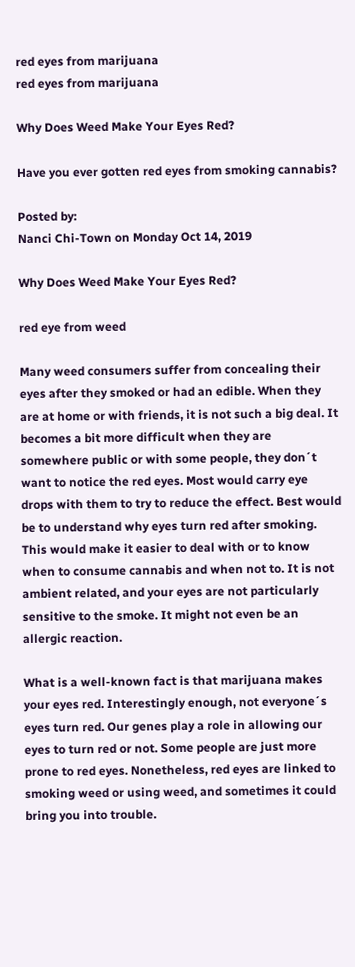red eyes from marijuana
red eyes from marijuana

Why Does Weed Make Your Eyes Red?

Have you ever gotten red eyes from smoking cannabis?

Posted by:
Nanci Chi-Town on Monday Oct 14, 2019

Why Does Weed Make Your Eyes Red?

red eye from weed

Many weed consumers suffer from concealing their eyes after they smoked or had an edible. When they are at home or with friends, it is not such a big deal. It becomes a bit more difficult when they are somewhere public or with some people, they don´t want to notice the red eyes. Most would carry eye drops with them to try to reduce the effect. Best would be to understand why eyes turn red after smoking. This would make it easier to deal with or to know when to consume cannabis and when not to. It is not ambient related, and your eyes are not particularly sensitive to the smoke. It might not even be an allergic reaction.

What is a well-known fact is that marijuana makes your eyes red. Interestingly enough, not everyone´s eyes turn red. Our genes play a role in allowing our eyes to turn red or not. Some people are just more prone to red eyes. Nonetheless, red eyes are linked to smoking weed or using weed, and sometimes it could bring you into trouble.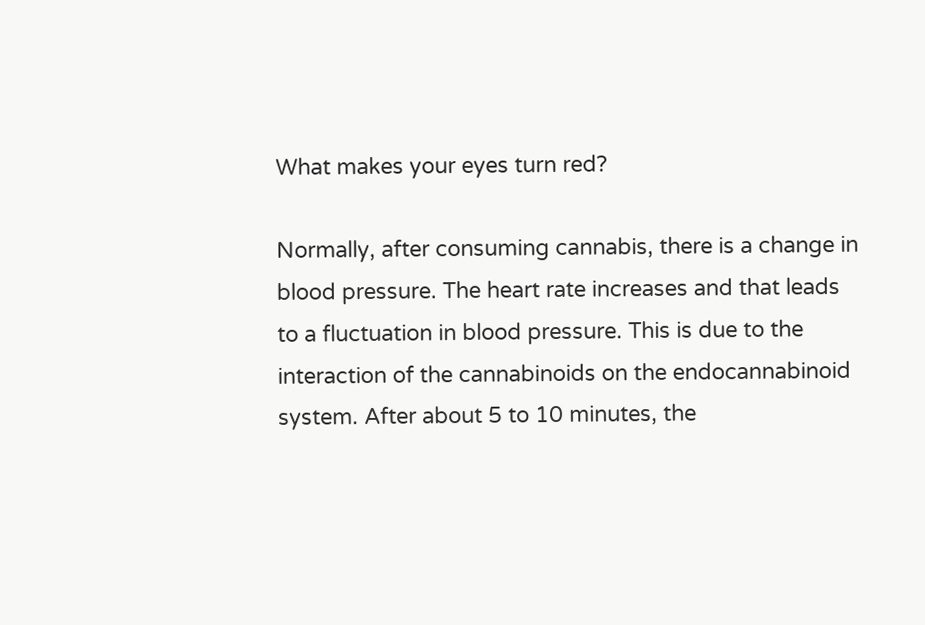What makes your eyes turn red?

Normally, after consuming cannabis, there is a change in blood pressure. The heart rate increases and that leads to a fluctuation in blood pressure. This is due to the interaction of the cannabinoids on the endocannabinoid system. After about 5 to 10 minutes, the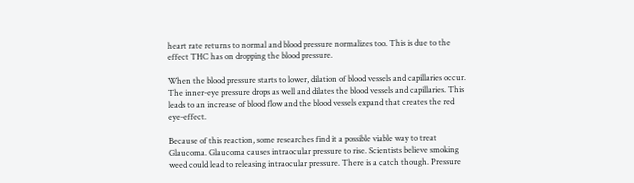heart rate returns to normal and blood pressure normalizes too. This is due to the effect THC has on dropping the blood pressure.

When the blood pressure starts to lower, dilation of blood vessels and capillaries occur.  The inner-eye pressure drops as well and dilates the blood vessels and capillaries. This leads to an increase of blood flow and the blood vessels expand that creates the red eye-effect.

Because of this reaction, some researches find it a possible viable way to treat Glaucoma. Glaucoma causes intraocular pressure to rise. Scientists believe smoking weed could lead to releasing intraocular pressure. There is a catch though. Pressure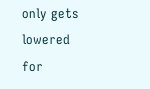only gets lowered for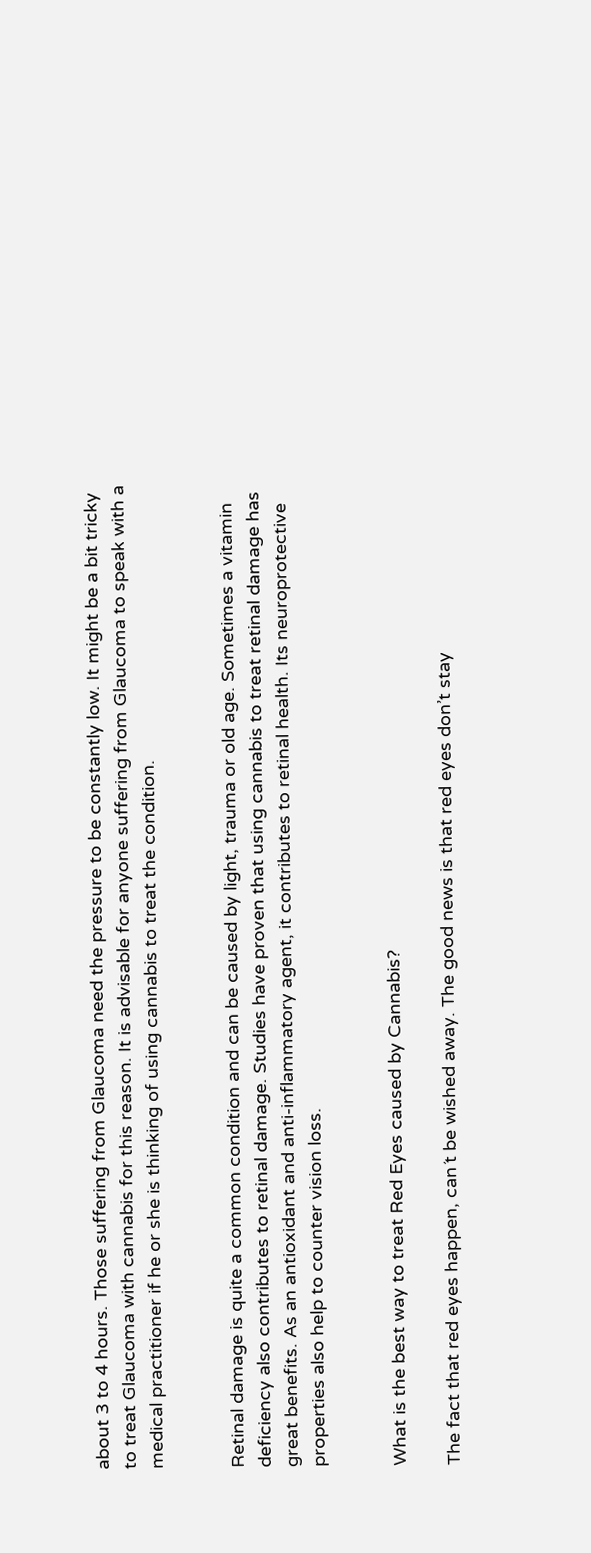about 3 to 4 hours. Those suffering from Glaucoma need the pressure to be constantly low. It might be a bit tricky to treat Glaucoma with cannabis for this reason. It is advisable for anyone suffering from Glaucoma to speak with a medical practitioner if he or she is thinking of using cannabis to treat the condition.


Retinal damage is quite a common condition and can be caused by light, trauma or old age. Sometimes a vitamin deficiency also contributes to retinal damage. Studies have proven that using cannabis to treat retinal damage has great benefits. As an antioxidant and anti-inflammatory agent, it contributes to retinal health. Its neuroprotective properties also help to counter vision loss.


What is the best way to treat Red Eyes caused by Cannabis?

The fact that red eyes happen, can´t be wished away. The good news is that red eyes don’t stay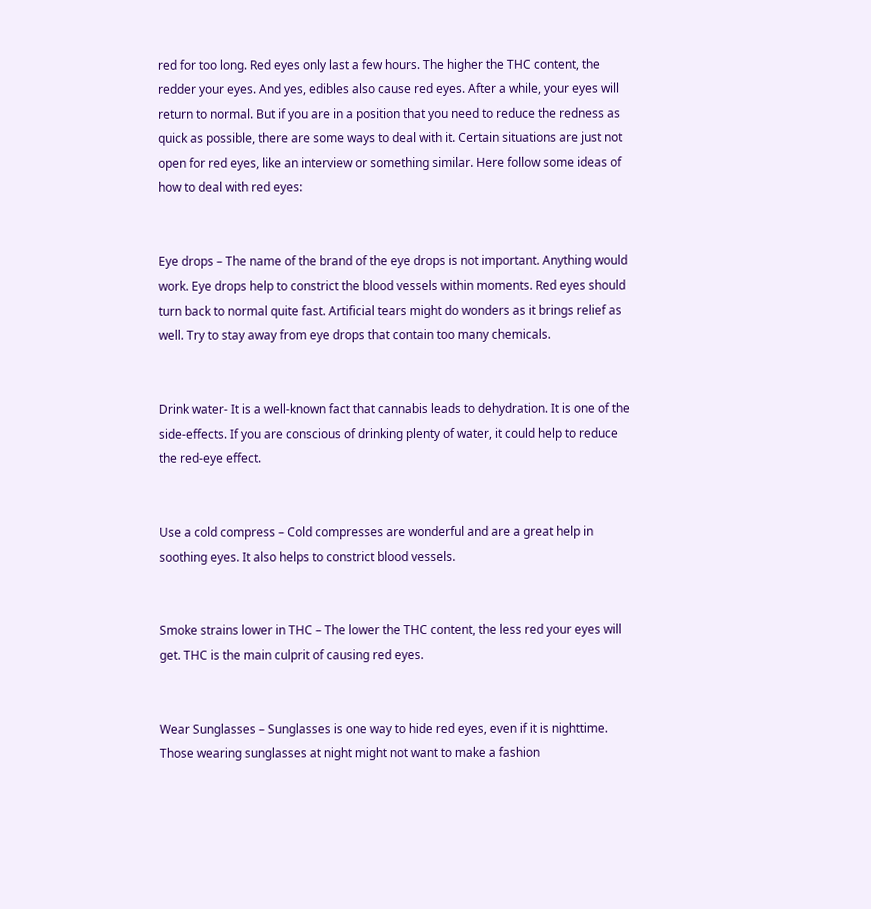red for too long. Red eyes only last a few hours. The higher the THC content, the redder your eyes. And yes, edibles also cause red eyes. After a while, your eyes will return to normal. But if you are in a position that you need to reduce the redness as quick as possible, there are some ways to deal with it. Certain situations are just not open for red eyes, like an interview or something similar. Here follow some ideas of how to deal with red eyes:


Eye drops – The name of the brand of the eye drops is not important. Anything would work. Eye drops help to constrict the blood vessels within moments. Red eyes should turn back to normal quite fast. Artificial tears might do wonders as it brings relief as well. Try to stay away from eye drops that contain too many chemicals.


Drink water- It is a well-known fact that cannabis leads to dehydration. It is one of the side-effects. If you are conscious of drinking plenty of water, it could help to reduce the red-eye effect.


Use a cold compress – Cold compresses are wonderful and are a great help in soothing eyes. It also helps to constrict blood vessels.


Smoke strains lower in THC – The lower the THC content, the less red your eyes will get. THC is the main culprit of causing red eyes.


Wear Sunglasses – Sunglasses is one way to hide red eyes, even if it is nighttime. Those wearing sunglasses at night might not want to make a fashion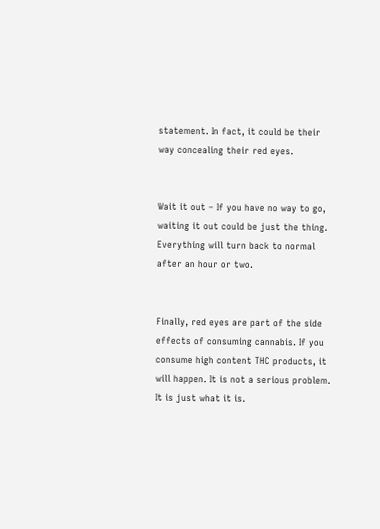statement. In fact, it could be their way concealing their red eyes.


Wait it out – If you have no way to go, waiting it out could be just the thing. Everything will turn back to normal after an hour or two.


Finally, red eyes are part of the side effects of consuming cannabis. If you consume high content THC products, it will happen. It is not a serious problem. It is just what it is.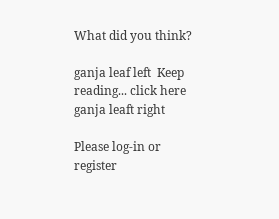What did you think?

ganja leaf left  Keep reading... click here  ganja leaft right

Please log-in or register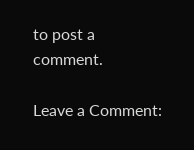to post a comment.

Leave a Comment: